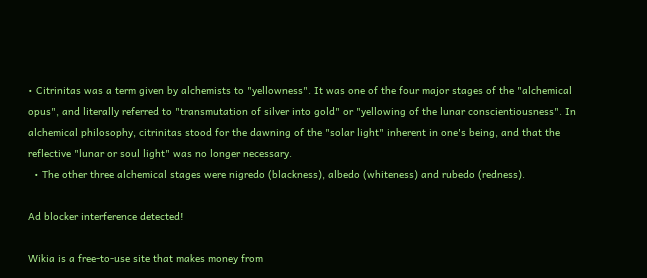• Citrinitas was a term given by alchemists to "yellowness". It was one of the four major stages of the "alchemical opus", and literally referred to "transmutation of silver into gold" or "yellowing of the lunar conscientiousness". In alchemical philosophy, citrinitas stood for the dawning of the "solar light" inherent in one's being, and that the reflective "lunar or soul light" was no longer necessary.
  • The other three alchemical stages were nigredo (blackness), albedo (whiteness) and rubedo (redness).

Ad blocker interference detected!

Wikia is a free-to-use site that makes money from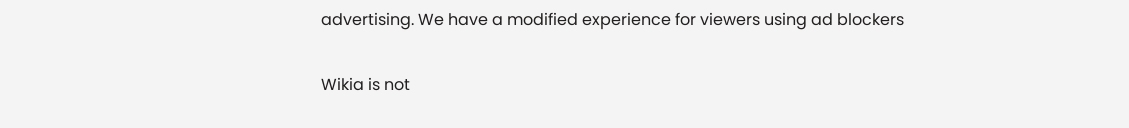advertising. We have a modified experience for viewers using ad blockers

Wikia is not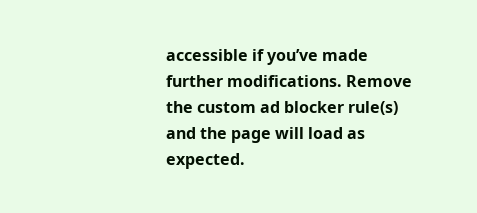accessible if you’ve made further modifications. Remove the custom ad blocker rule(s) and the page will load as expected.